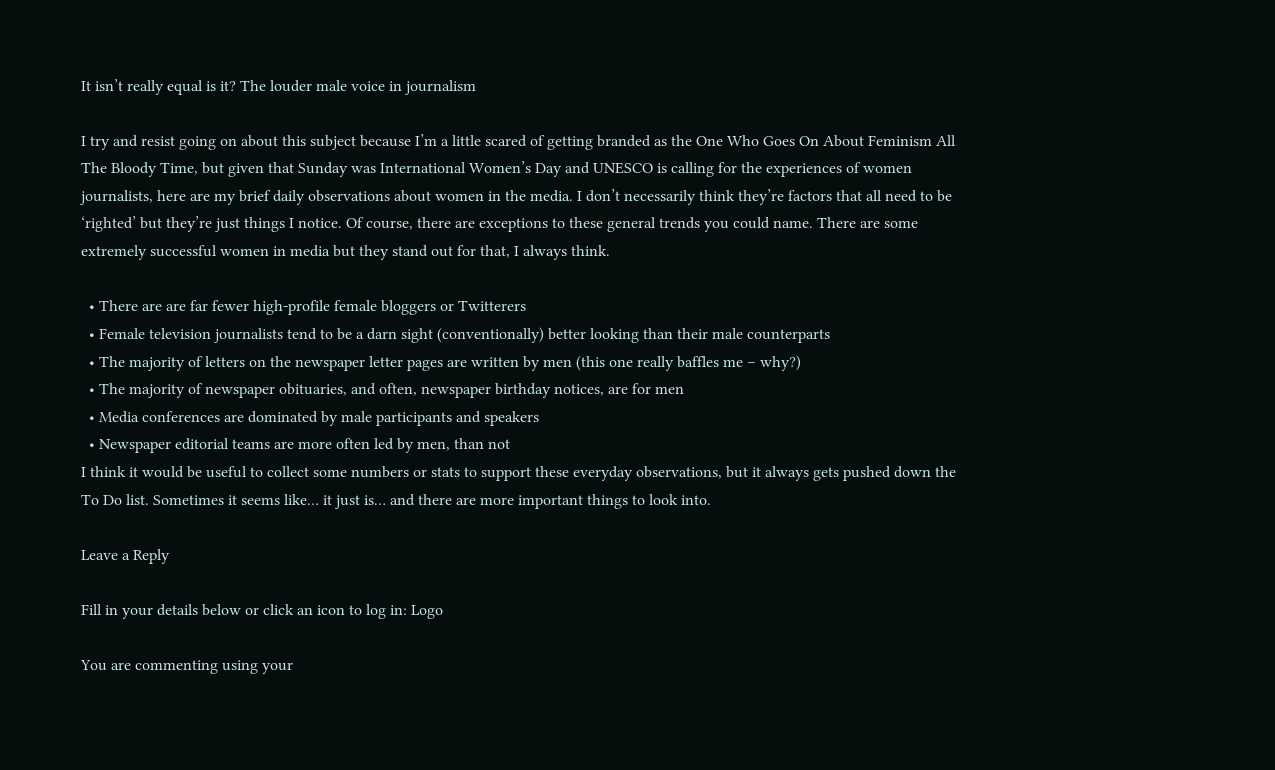It isn’t really equal is it? The louder male voice in journalism

I try and resist going on about this subject because I’m a little scared of getting branded as the One Who Goes On About Feminism All The Bloody Time, but given that Sunday was International Women’s Day and UNESCO is calling for the experiences of women journalists, here are my brief daily observations about women in the media. I don’t necessarily think they’re factors that all need to be ‘righted’ but they’re just things I notice. Of course, there are exceptions to these general trends you could name. There are some extremely successful women in media but they stand out for that, I always think.

  • There are are far fewer high-profile female bloggers or Twitterers
  • Female television journalists tend to be a darn sight (conventionally) better looking than their male counterparts
  • The majority of letters on the newspaper letter pages are written by men (this one really baffles me – why?)
  • The majority of newspaper obituaries, and often, newspaper birthday notices, are for men
  • Media conferences are dominated by male participants and speakers
  • Newspaper editorial teams are more often led by men, than not
I think it would be useful to collect some numbers or stats to support these everyday observations, but it always gets pushed down the To Do list. Sometimes it seems like… it just is… and there are more important things to look into.

Leave a Reply

Fill in your details below or click an icon to log in: Logo

You are commenting using your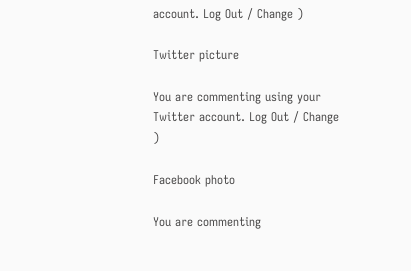account. Log Out / Change )

Twitter picture

You are commenting using your Twitter account. Log Out / Change )

Facebook photo

You are commenting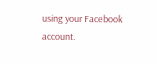using your Facebook account.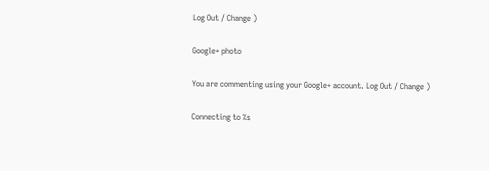Log Out / Change )

Google+ photo

You are commenting using your Google+ account. Log Out / Change )

Connecting to %s